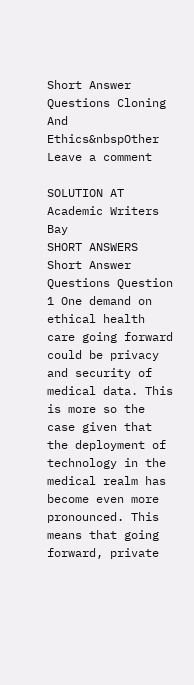Short Answer Questions Cloning And Ethics&nbspOther Leave a comment

SOLUTION AT Academic Writers Bay
SHORT ANSWERS Short Answer Questions Question 1 One demand on ethical health care going forward could be privacy and security of medical data. This is more so the case given that the deployment of technology in the medical realm has become even more pronounced. This means that going forward, private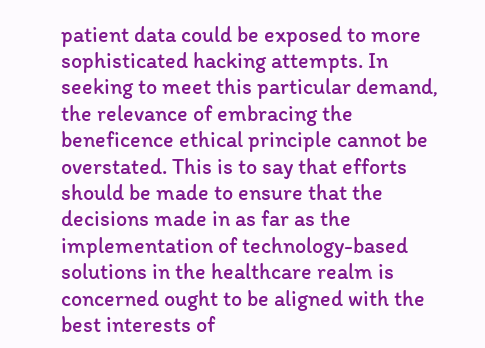patient data could be exposed to more sophisticated hacking attempts. In seeking to meet this particular demand, the relevance of embracing the beneficence ethical principle cannot be overstated. This is to say that efforts should be made to ensure that the decisions made in as far as the implementation of technology-based solutions in the healthcare realm is concerned ought to be aligned with the best interests of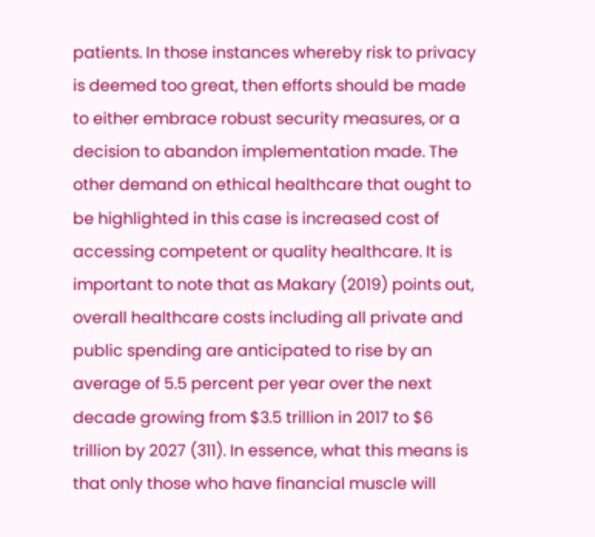patients. In those instances whereby risk to privacy is deemed too great, then efforts should be made to either embrace robust security measures, or a decision to abandon implementation made. The other demand on ethical healthcare that ought to be highlighted in this case is increased cost of accessing competent or quality healthcare. It is important to note that as Makary (2019) points out, overall healthcare costs including all private and public spending are anticipated to rise by an average of 5.5 percent per year over the next decade growing from $3.5 trillion in 2017 to $6 trillion by 2027 (311). In essence, what this means is that only those who have financial muscle will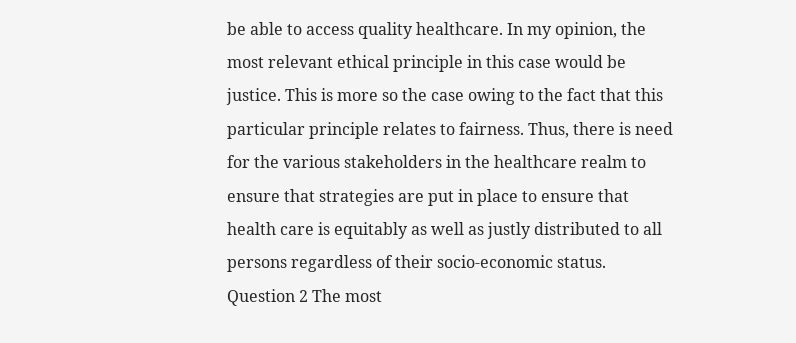be able to access quality healthcare. In my opinion, the most relevant ethical principle in this case would be justice. This is more so the case owing to the fact that this particular principle relates to fairness. Thus, there is need for the various stakeholders in the healthcare realm to ensure that strategies are put in place to ensure that health care is equitably as well as justly distributed to all persons regardless of their socio-economic status. Question 2 The most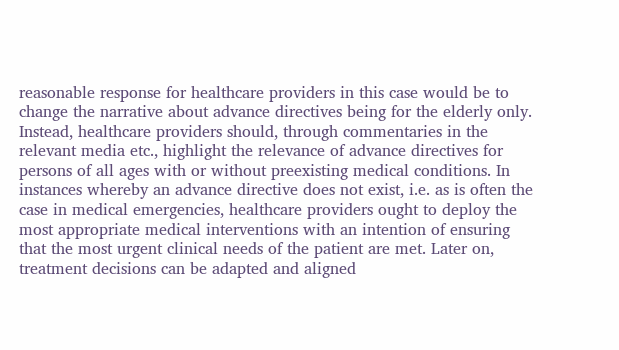reasonable response for healthcare providers in this case would be to change the narrative about advance directives being for the elderly only. Instead, healthcare providers should, through commentaries in the relevant media etc., highlight the relevance of advance directives for persons of all ages with or without preexisting medical conditions. In instances whereby an advance directive does not exist, i.e. as is often the case in medical emergencies, healthcare providers ought to deploy the most appropriate medical interventions with an intention of ensuring that the most urgent clinical needs of the patient are met. Later on, treatment decisions can be adapted and aligned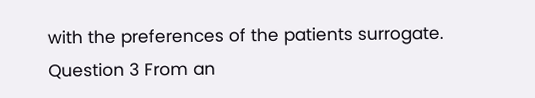with the preferences of the patients surrogate. Question 3 From an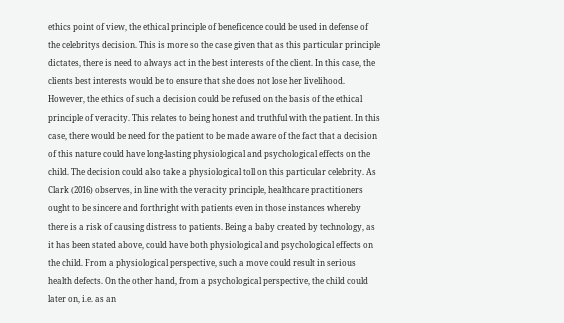ethics point of view, the ethical principle of beneficence could be used in defense of the celebritys decision. This is more so the case given that as this particular principle dictates, there is need to always act in the best interests of the client. In this case, the clients best interests would be to ensure that she does not lose her livelihood. However, the ethics of such a decision could be refused on the basis of the ethical principle of veracity. This relates to being honest and truthful with the patient. In this case, there would be need for the patient to be made aware of the fact that a decision of this nature could have long-lasting physiological and psychological effects on the child. The decision could also take a physiological toll on this particular celebrity. As Clark (2016) observes, in line with the veracity principle, healthcare practitioners ought to be sincere and forthright with patients even in those instances whereby there is a risk of causing distress to patients. Being a baby created by technology, as it has been stated above, could have both physiological and psychological effects on the child. From a physiological perspective, such a move could result in serious health defects. On the other hand, from a psychological perspective, the child could later on, i.e. as an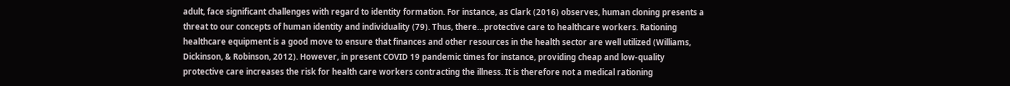adult, face significant challenges with regard to identity formation. For instance, as Clark (2016) observes, human cloning presents a threat to our concepts of human identity and individuality (79). Thus, there…protective care to healthcare workers. Rationing healthcare equipment is a good move to ensure that finances and other resources in the health sector are well utilized (Williams, Dickinson, & Robinson, 2012). However, in present COVID 19 pandemic times for instance, providing cheap and low-quality protective care increases the risk for health care workers contracting the illness. It is therefore not a medical rationing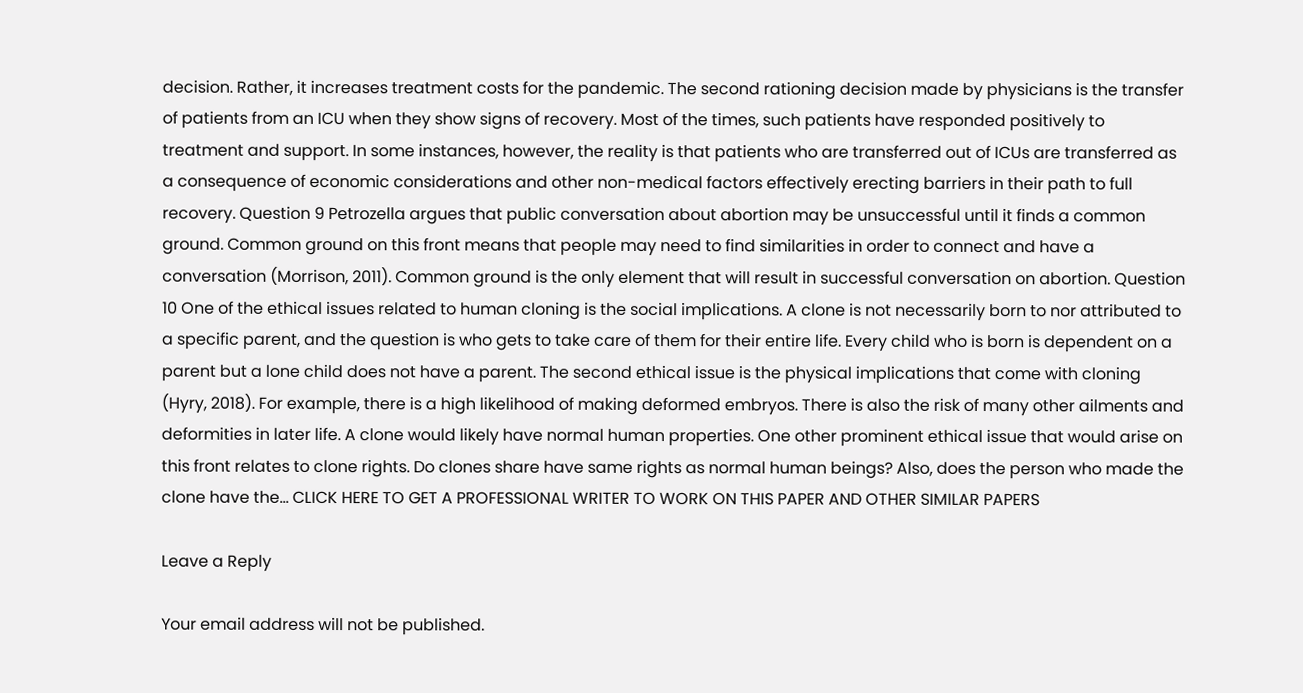decision. Rather, it increases treatment costs for the pandemic. The second rationing decision made by physicians is the transfer of patients from an ICU when they show signs of recovery. Most of the times, such patients have responded positively to treatment and support. In some instances, however, the reality is that patients who are transferred out of ICUs are transferred as a consequence of economic considerations and other non-medical factors effectively erecting barriers in their path to full recovery. Question 9 Petrozella argues that public conversation about abortion may be unsuccessful until it finds a common ground. Common ground on this front means that people may need to find similarities in order to connect and have a conversation (Morrison, 2011). Common ground is the only element that will result in successful conversation on abortion. Question 10 One of the ethical issues related to human cloning is the social implications. A clone is not necessarily born to nor attributed to a specific parent, and the question is who gets to take care of them for their entire life. Every child who is born is dependent on a parent but a lone child does not have a parent. The second ethical issue is the physical implications that come with cloning (Hyry, 2018). For example, there is a high likelihood of making deformed embryos. There is also the risk of many other ailments and deformities in later life. A clone would likely have normal human properties. One other prominent ethical issue that would arise on this front relates to clone rights. Do clones share have same rights as normal human beings? Also, does the person who made the clone have the… CLICK HERE TO GET A PROFESSIONAL WRITER TO WORK ON THIS PAPER AND OTHER SIMILAR PAPERS

Leave a Reply

Your email address will not be published.